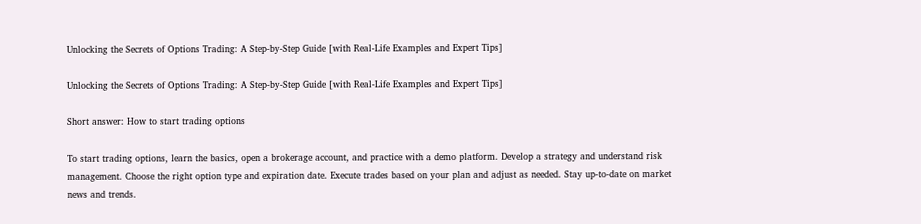Unlocking the Secrets of Options Trading: A Step-by-Step Guide [with Real-Life Examples and Expert Tips]

Unlocking the Secrets of Options Trading: A Step-by-Step Guide [with Real-Life Examples and Expert Tips]

Short answer: How to start trading options

To start trading options, learn the basics, open a brokerage account, and practice with a demo platform. Develop a strategy and understand risk management. Choose the right option type and expiration date. Execute trades based on your plan and adjust as needed. Stay up-to-date on market news and trends.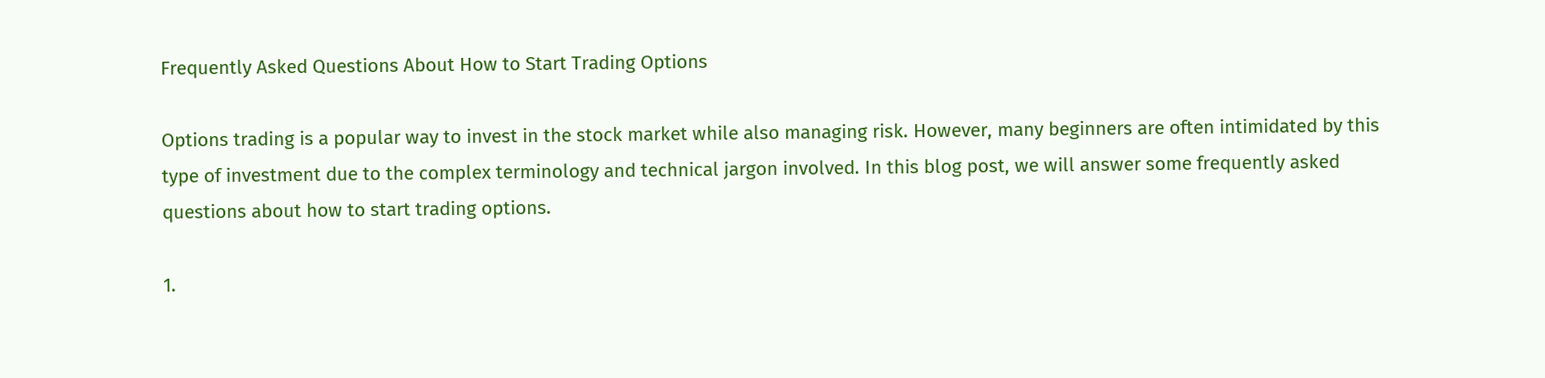Frequently Asked Questions About How to Start Trading Options

Options trading is a popular way to invest in the stock market while also managing risk. However, many beginners are often intimidated by this type of investment due to the complex terminology and technical jargon involved. In this blog post, we will answer some frequently asked questions about how to start trading options.

1.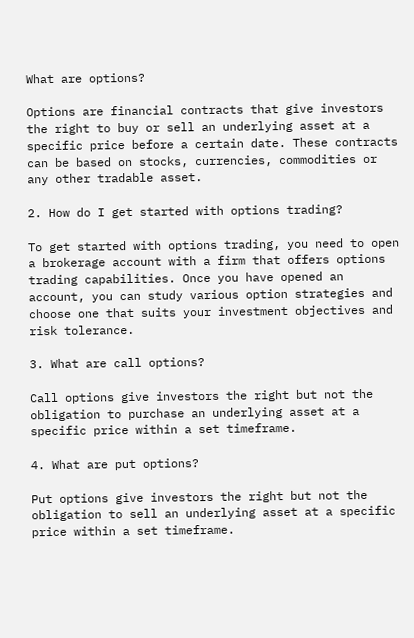What are options?

Options are financial contracts that give investors the right to buy or sell an underlying asset at a specific price before a certain date. These contracts can be based on stocks, currencies, commodities or any other tradable asset.

2. How do I get started with options trading?

To get started with options trading, you need to open a brokerage account with a firm that offers options trading capabilities. Once you have opened an account, you can study various option strategies and choose one that suits your investment objectives and risk tolerance.

3. What are call options?

Call options give investors the right but not the obligation to purchase an underlying asset at a specific price within a set timeframe.

4. What are put options?

Put options give investors the right but not the obligation to sell an underlying asset at a specific price within a set timeframe.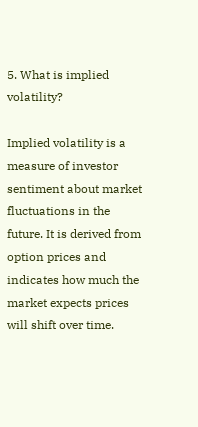5. What is implied volatility?

Implied volatility is a measure of investor sentiment about market fluctuations in the future. It is derived from option prices and indicates how much the market expects prices will shift over time.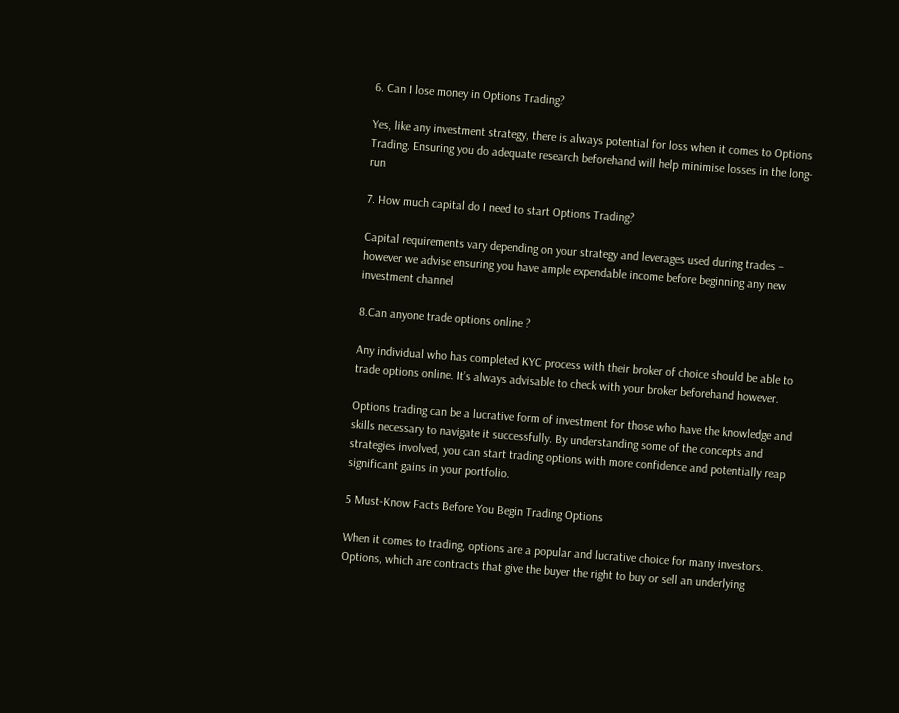6. Can I lose money in Options Trading?

Yes, like any investment strategy, there is always potential for loss when it comes to Options Trading. Ensuring you do adequate research beforehand will help minimise losses in the long-run

7. How much capital do I need to start Options Trading?

Capital requirements vary depending on your strategy and leverages used during trades – however we advise ensuring you have ample expendable income before beginning any new investment channel

8.Can anyone trade options online ?

Any individual who has completed KYC process with their broker of choice should be able to trade options online. It’s always advisable to check with your broker beforehand however.

Options trading can be a lucrative form of investment for those who have the knowledge and skills necessary to navigate it successfully. By understanding some of the concepts and strategies involved, you can start trading options with more confidence and potentially reap significant gains in your portfolio.

5 Must-Know Facts Before You Begin Trading Options

When it comes to trading, options are a popular and lucrative choice for many investors. Options, which are contracts that give the buyer the right to buy or sell an underlying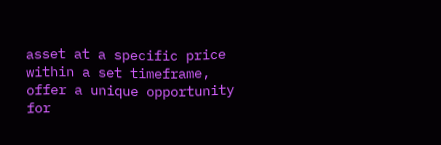asset at a specific price within a set timeframe, offer a unique opportunity for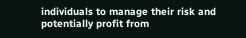individuals to manage their risk and potentially profit from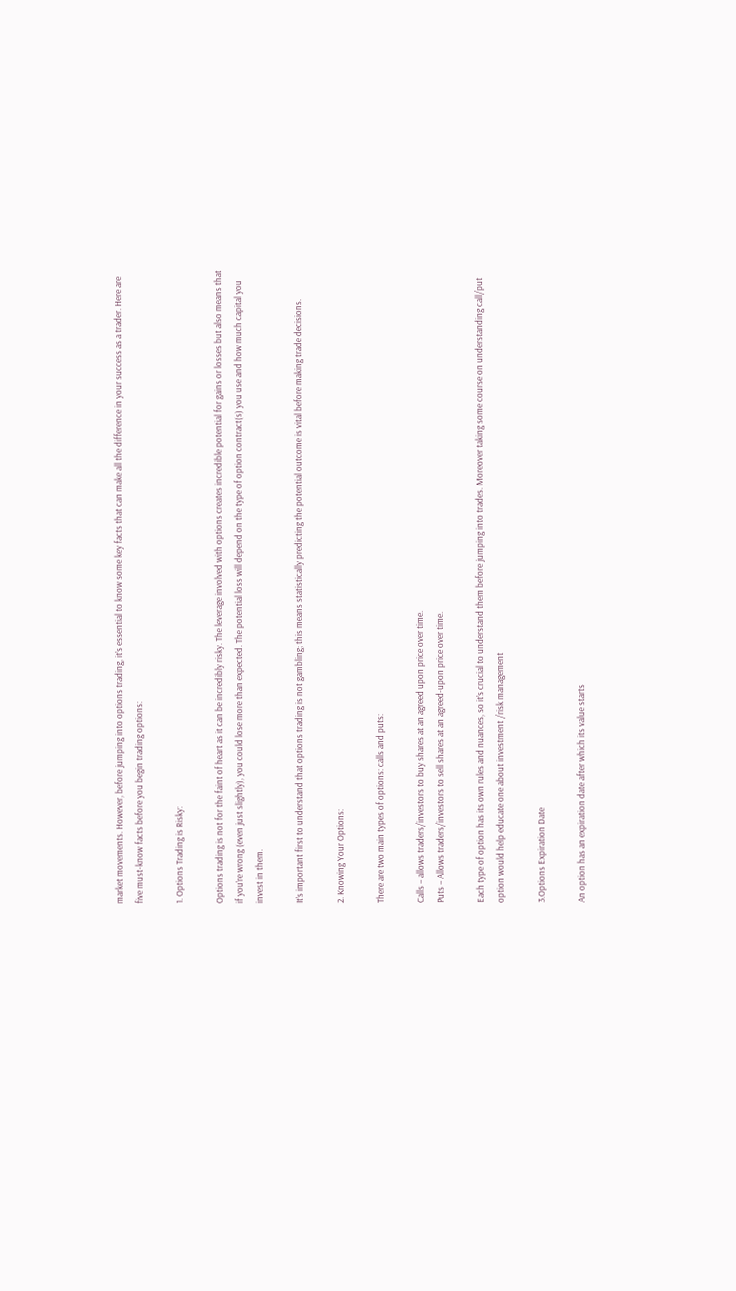market movements. However, before jumping into options trading, it’s essential to know some key facts that can make all the difference in your success as a trader. Here are five must-know facts before you begin trading options:

1. Options Trading is Risky:

Options trading is not for the faint of heart as it can be incredibly risky. The leverage involved with options creates incredible potential for gains or losses but also means that if you’re wrong (even just slightly), you could lose more than expected. The potential loss will depend on the type of option contract(s) you use and how much capital you invest in them.

It’s important first to understand that options trading is not gambling; this means statistically predicting the potential outcome is vital before making trade decisions.

2. Knowing Your Options:

There are two main types of options: calls and puts:

Calls – allows traders/investors to buy shares at an agreed upon price over time.
Puts – Allows traders/investors to sell shares at an agreed-upon price over time.

Each type of option has its own rules and nuances, so it’s crucial to understand them before jumping into trades. Moreover taking some course on understanding call/put option would help educate one about investment /risk management

3.Options Expiration Date

An option has an expiration date after which its value starts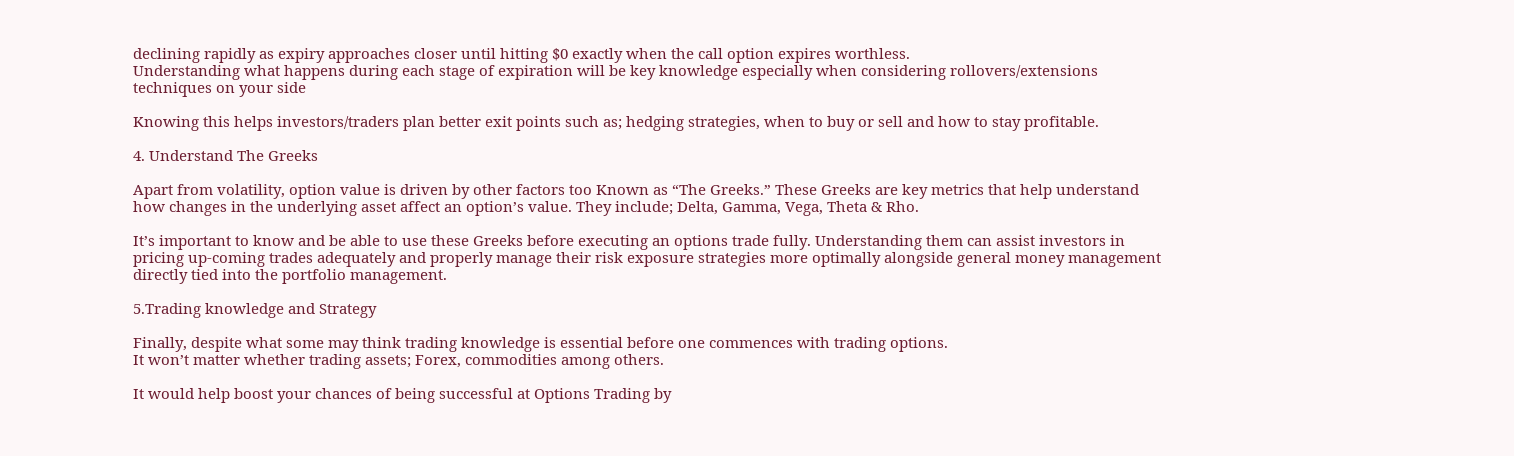declining rapidly as expiry approaches closer until hitting $0 exactly when the call option expires worthless.
Understanding what happens during each stage of expiration will be key knowledge especially when considering rollovers/extensions techniques on your side

Knowing this helps investors/traders plan better exit points such as; hedging strategies, when to buy or sell and how to stay profitable.

4. Understand The Greeks

Apart from volatility, option value is driven by other factors too Known as “The Greeks.” These Greeks are key metrics that help understand how changes in the underlying asset affect an option’s value. They include; Delta, Gamma, Vega, Theta & Rho.

It’s important to know and be able to use these Greeks before executing an options trade fully. Understanding them can assist investors in pricing up-coming trades adequately and properly manage their risk exposure strategies more optimally alongside general money management directly tied into the portfolio management.

5.Trading knowledge and Strategy

Finally, despite what some may think trading knowledge is essential before one commences with trading options.
It won’t matter whether trading assets; Forex, commodities among others.

It would help boost your chances of being successful at Options Trading by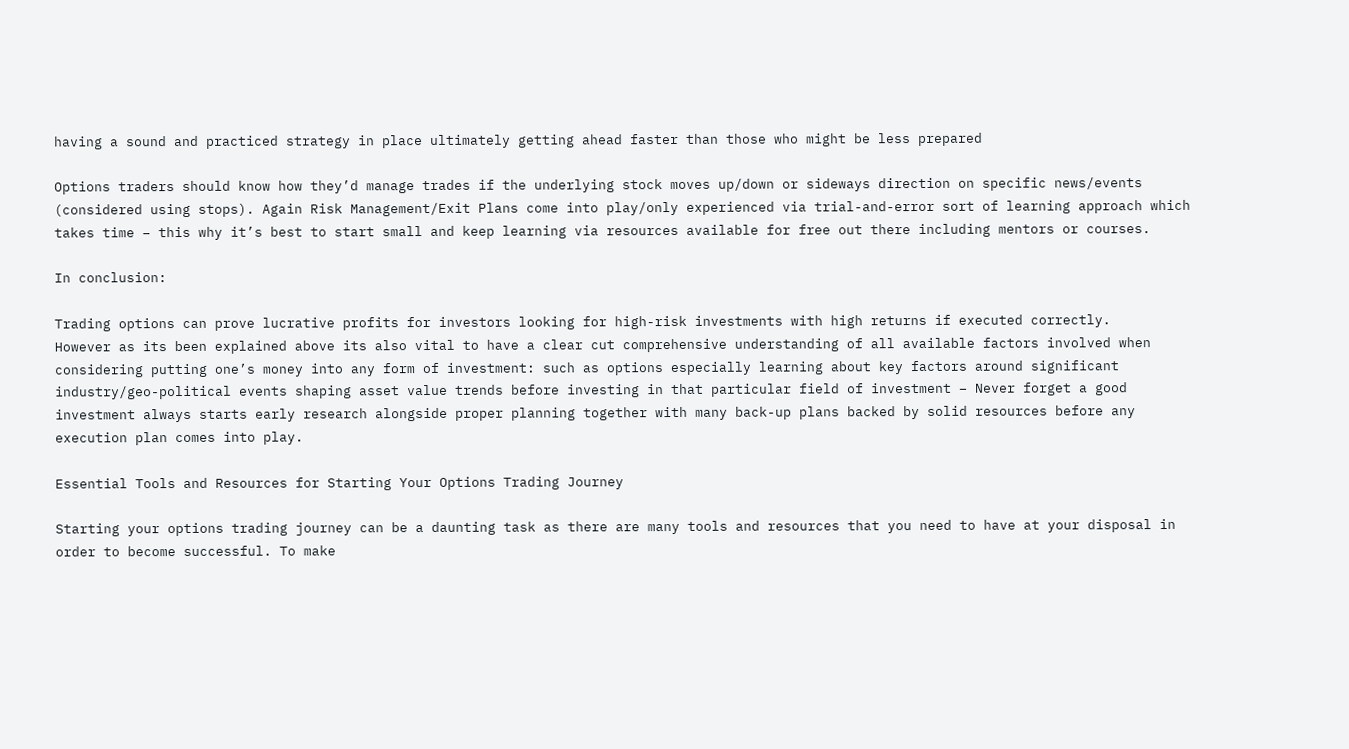having a sound and practiced strategy in place ultimately getting ahead faster than those who might be less prepared

Options traders should know how they’d manage trades if the underlying stock moves up/down or sideways direction on specific news/events (considered using stops). Again Risk Management/Exit Plans come into play/only experienced via trial-and-error sort of learning approach which takes time – this why it’s best to start small and keep learning via resources available for free out there including mentors or courses.

In conclusion:

Trading options can prove lucrative profits for investors looking for high-risk investments with high returns if executed correctly.
However as its been explained above its also vital to have a clear cut comprehensive understanding of all available factors involved when considering putting one’s money into any form of investment: such as options especially learning about key factors around significant industry/geo-political events shaping asset value trends before investing in that particular field of investment – Never forget a good investment always starts early research alongside proper planning together with many back-up plans backed by solid resources before any execution plan comes into play.

Essential Tools and Resources for Starting Your Options Trading Journey

Starting your options trading journey can be a daunting task as there are many tools and resources that you need to have at your disposal in order to become successful. To make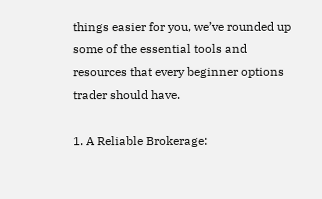things easier for you, we’ve rounded up some of the essential tools and resources that every beginner options trader should have.

1. A Reliable Brokerage: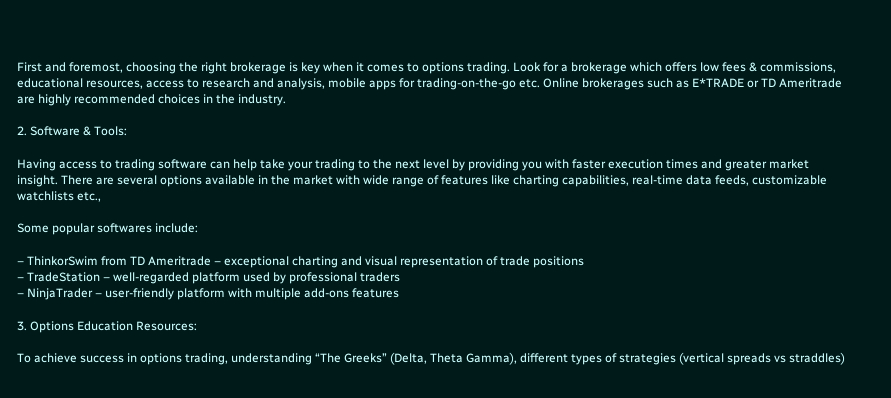First and foremost, choosing the right brokerage is key when it comes to options trading. Look for a brokerage which offers low fees & commissions, educational resources, access to research and analysis, mobile apps for trading-on-the-go etc. Online brokerages such as E*TRADE or TD Ameritrade are highly recommended choices in the industry.

2. Software & Tools:

Having access to trading software can help take your trading to the next level by providing you with faster execution times and greater market insight. There are several options available in the market with wide range of features like charting capabilities, real-time data feeds, customizable watchlists etc.,

Some popular softwares include:

– ThinkorSwim from TD Ameritrade – exceptional charting and visual representation of trade positions
– TradeStation – well-regarded platform used by professional traders
– NinjaTrader – user-friendly platform with multiple add-ons features

3. Options Education Resources:

To achieve success in options trading, understanding “The Greeks” (Delta, Theta Gamma), different types of strategies (vertical spreads vs straddles)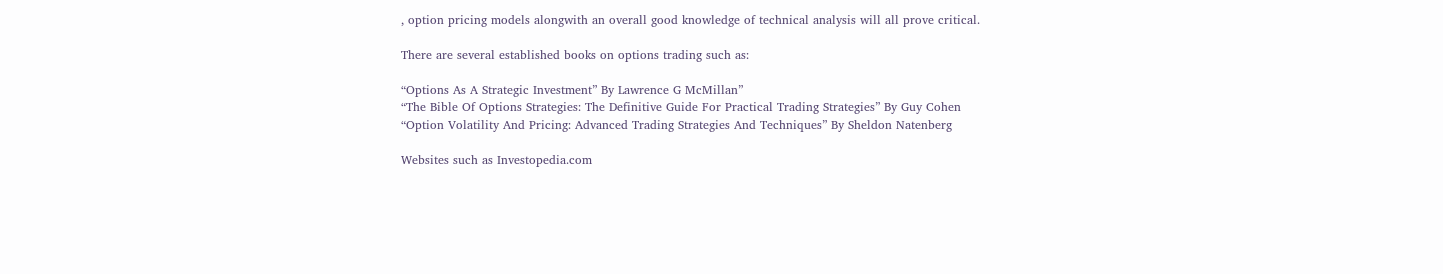, option pricing models alongwith an overall good knowledge of technical analysis will all prove critical.

There are several established books on options trading such as:

“Options As A Strategic Investment” By Lawrence G McMillan”
“The Bible Of Options Strategies: The Definitive Guide For Practical Trading Strategies” By Guy Cohen
“Option Volatility And Pricing: Advanced Trading Strategies And Techniques” By Sheldon Natenberg

Websites such as Investopedia.com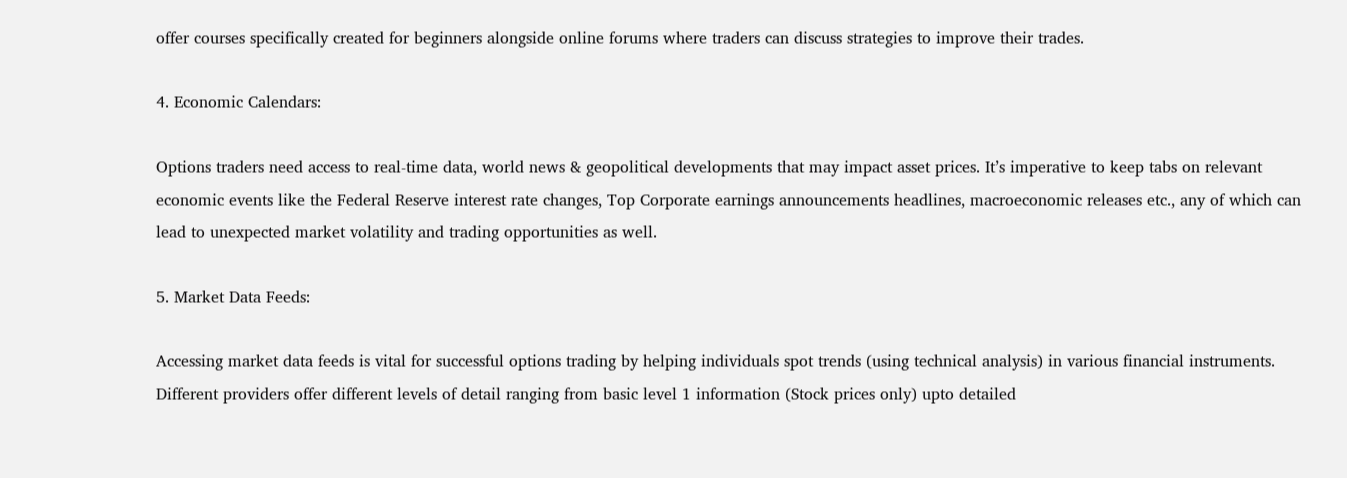offer courses specifically created for beginners alongside online forums where traders can discuss strategies to improve their trades.

4. Economic Calendars:

Options traders need access to real-time data, world news & geopolitical developments that may impact asset prices. It’s imperative to keep tabs on relevant economic events like the Federal Reserve interest rate changes, Top Corporate earnings announcements headlines, macroeconomic releases etc., any of which can lead to unexpected market volatility and trading opportunities as well.

5. Market Data Feeds:

Accessing market data feeds is vital for successful options trading by helping individuals spot trends (using technical analysis) in various financial instruments. Different providers offer different levels of detail ranging from basic level 1 information (Stock prices only) upto detailed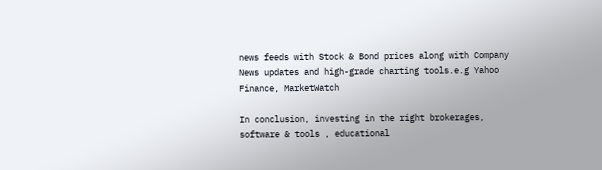news feeds with Stock & Bond prices along with Company News updates and high-grade charting tools.e.g Yahoo Finance, MarketWatch

In conclusion, investing in the right brokerages, software & tools , educational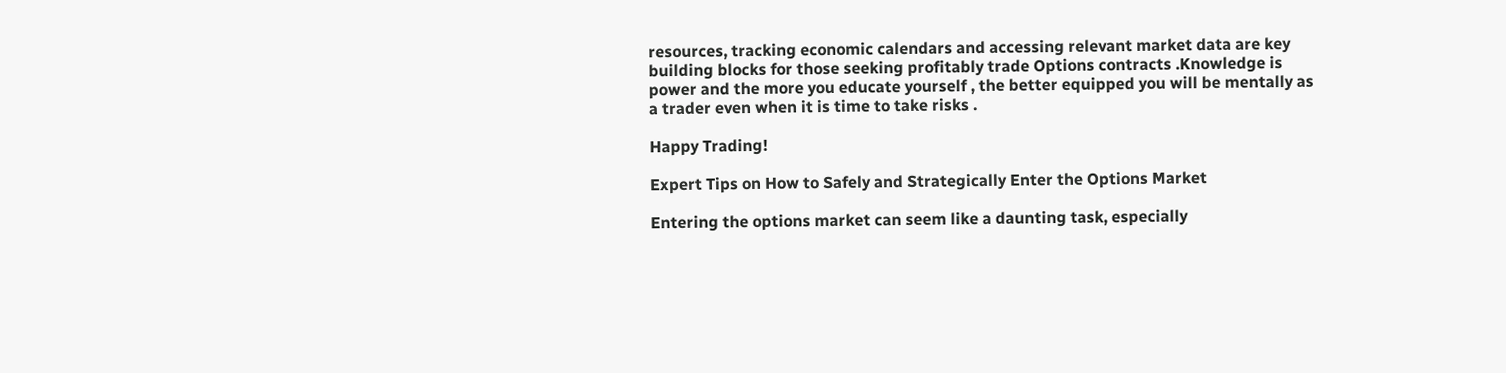resources, tracking economic calendars and accessing relevant market data are key building blocks for those seeking profitably trade Options contracts .Knowledge is power and the more you educate yourself , the better equipped you will be mentally as a trader even when it is time to take risks .

Happy Trading!

Expert Tips on How to Safely and Strategically Enter the Options Market

Entering the options market can seem like a daunting task, especially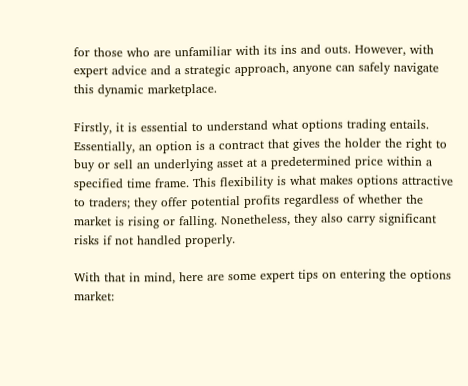for those who are unfamiliar with its ins and outs. However, with expert advice and a strategic approach, anyone can safely navigate this dynamic marketplace.

Firstly, it is essential to understand what options trading entails. Essentially, an option is a contract that gives the holder the right to buy or sell an underlying asset at a predetermined price within a specified time frame. This flexibility is what makes options attractive to traders; they offer potential profits regardless of whether the market is rising or falling. Nonetheless, they also carry significant risks if not handled properly.

With that in mind, here are some expert tips on entering the options market: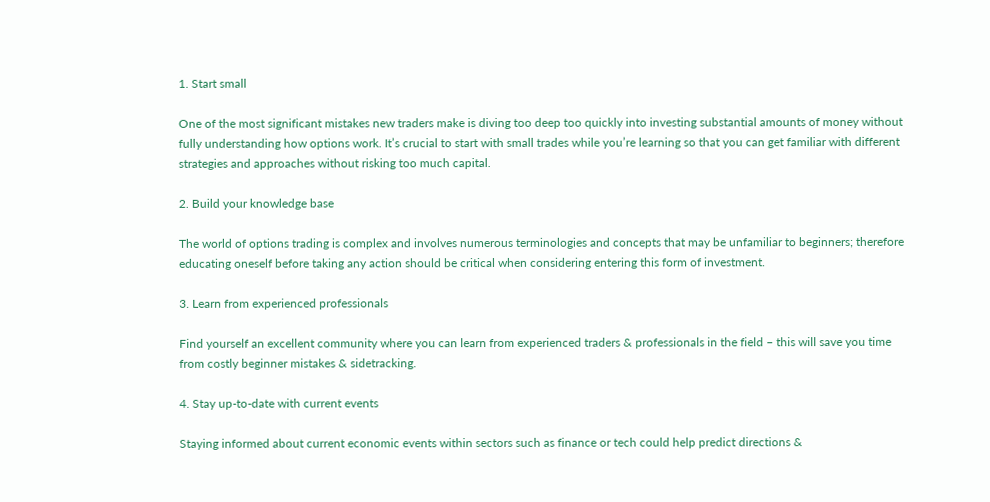1. Start small

One of the most significant mistakes new traders make is diving too deep too quickly into investing substantial amounts of money without fully understanding how options work. It’s crucial to start with small trades while you’re learning so that you can get familiar with different strategies and approaches without risking too much capital.

2. Build your knowledge base

The world of options trading is complex and involves numerous terminologies and concepts that may be unfamiliar to beginners; therefore educating oneself before taking any action should be critical when considering entering this form of investment.

3. Learn from experienced professionals

Find yourself an excellent community where you can learn from experienced traders & professionals in the field – this will save you time from costly beginner mistakes & sidetracking.

4. Stay up-to-date with current events

Staying informed about current economic events within sectors such as finance or tech could help predict directions &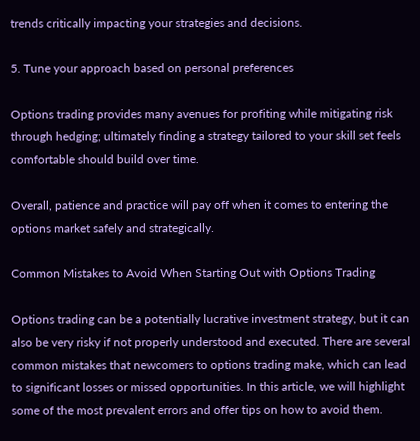trends critically impacting your strategies and decisions.

5. Tune your approach based on personal preferences

Options trading provides many avenues for profiting while mitigating risk through hedging; ultimately finding a strategy tailored to your skill set feels comfortable should build over time.

Overall, patience and practice will pay off when it comes to entering the options market safely and strategically.

Common Mistakes to Avoid When Starting Out with Options Trading

Options trading can be a potentially lucrative investment strategy, but it can also be very risky if not properly understood and executed. There are several common mistakes that newcomers to options trading make, which can lead to significant losses or missed opportunities. In this article, we will highlight some of the most prevalent errors and offer tips on how to avoid them.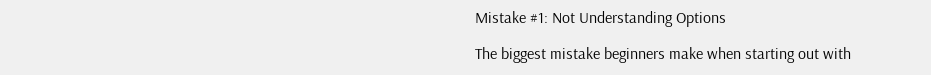Mistake #1: Not Understanding Options

The biggest mistake beginners make when starting out with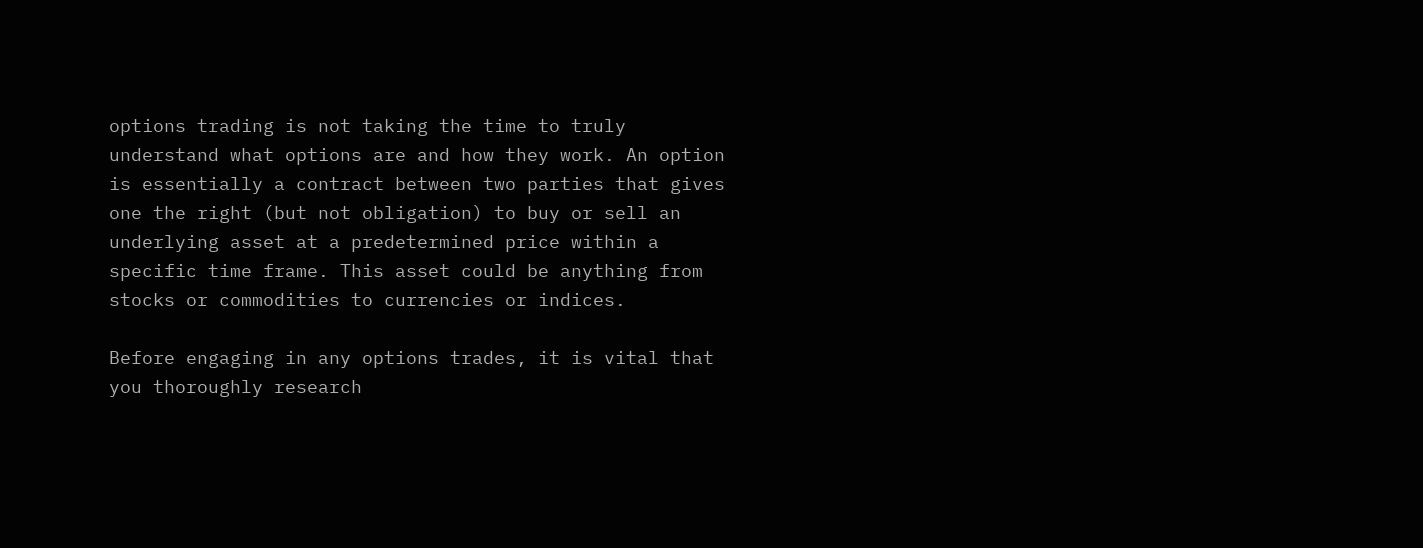options trading is not taking the time to truly understand what options are and how they work. An option is essentially a contract between two parties that gives one the right (but not obligation) to buy or sell an underlying asset at a predetermined price within a specific time frame. This asset could be anything from stocks or commodities to currencies or indices.

Before engaging in any options trades, it is vital that you thoroughly research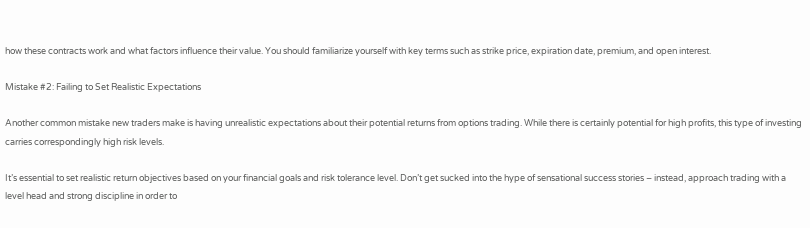how these contracts work and what factors influence their value. You should familiarize yourself with key terms such as strike price, expiration date, premium, and open interest.

Mistake #2: Failing to Set Realistic Expectations

Another common mistake new traders make is having unrealistic expectations about their potential returns from options trading. While there is certainly potential for high profits, this type of investing carries correspondingly high risk levels.

It’s essential to set realistic return objectives based on your financial goals and risk tolerance level. Don’t get sucked into the hype of sensational success stories – instead, approach trading with a level head and strong discipline in order to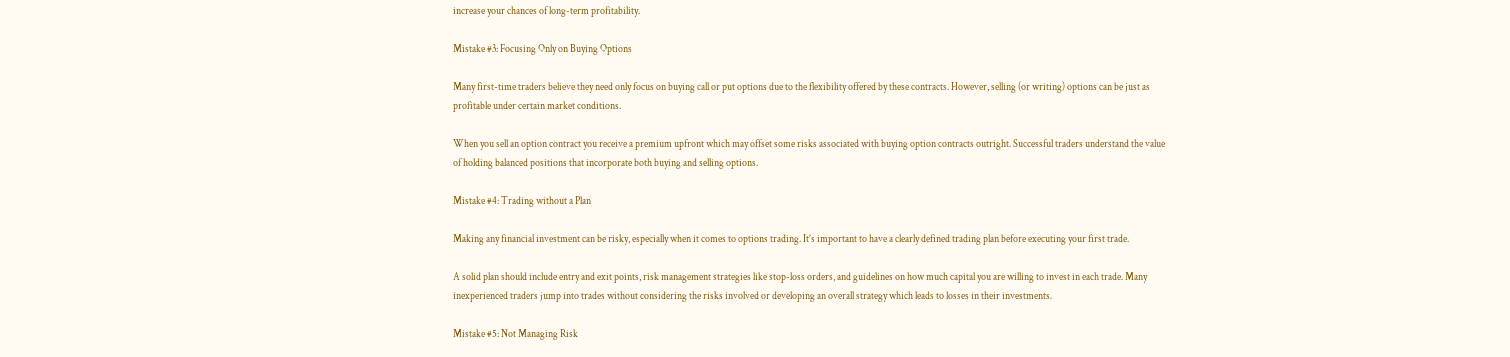increase your chances of long-term profitability.

Mistake #3: Focusing Only on Buying Options

Many first-time traders believe they need only focus on buying call or put options due to the flexibility offered by these contracts. However, selling (or writing) options can be just as profitable under certain market conditions.

When you sell an option contract you receive a premium upfront which may offset some risks associated with buying option contracts outright. Successful traders understand the value of holding balanced positions that incorporate both buying and selling options.

Mistake #4: Trading without a Plan

Making any financial investment can be risky, especially when it comes to options trading. It’s important to have a clearly defined trading plan before executing your first trade.

A solid plan should include entry and exit points, risk management strategies like stop-loss orders, and guidelines on how much capital you are willing to invest in each trade. Many inexperienced traders jump into trades without considering the risks involved or developing an overall strategy which leads to losses in their investments.

Mistake #5: Not Managing Risk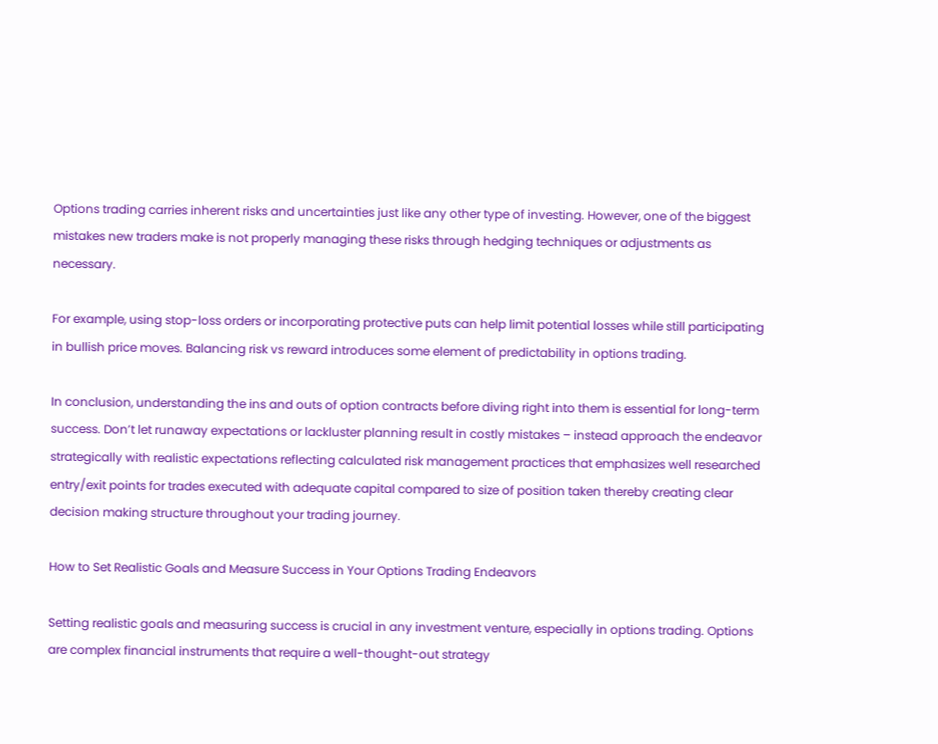Options trading carries inherent risks and uncertainties just like any other type of investing. However, one of the biggest mistakes new traders make is not properly managing these risks through hedging techniques or adjustments as necessary.

For example, using stop-loss orders or incorporating protective puts can help limit potential losses while still participating in bullish price moves. Balancing risk vs reward introduces some element of predictability in options trading.

In conclusion, understanding the ins and outs of option contracts before diving right into them is essential for long-term success. Don’t let runaway expectations or lackluster planning result in costly mistakes – instead approach the endeavor strategically with realistic expectations reflecting calculated risk management practices that emphasizes well researched entry/exit points for trades executed with adequate capital compared to size of position taken thereby creating clear decision making structure throughout your trading journey.

How to Set Realistic Goals and Measure Success in Your Options Trading Endeavors

Setting realistic goals and measuring success is crucial in any investment venture, especially in options trading. Options are complex financial instruments that require a well-thought-out strategy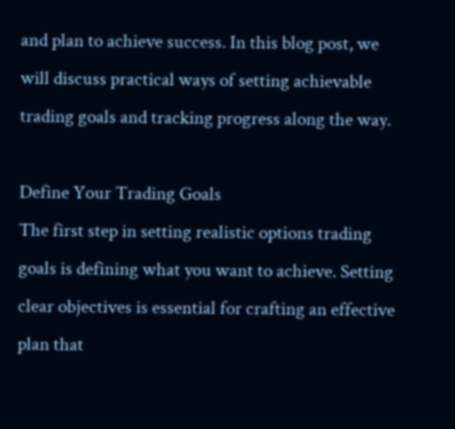and plan to achieve success. In this blog post, we will discuss practical ways of setting achievable trading goals and tracking progress along the way.

Define Your Trading Goals
The first step in setting realistic options trading goals is defining what you want to achieve. Setting clear objectives is essential for crafting an effective plan that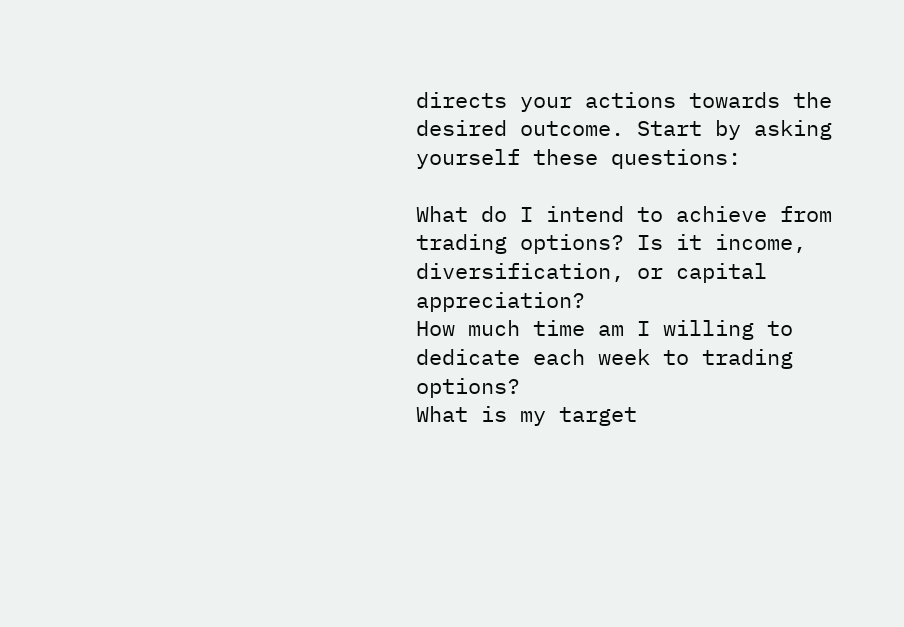directs your actions towards the desired outcome. Start by asking yourself these questions:

What do I intend to achieve from trading options? Is it income, diversification, or capital appreciation?
How much time am I willing to dedicate each week to trading options?
What is my target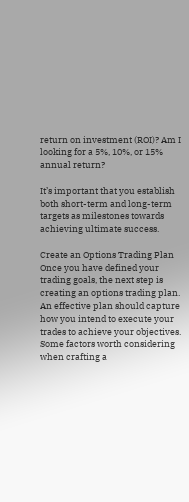return on investment (ROI)? Am I looking for a 5%, 10%, or 15% annual return?

It’s important that you establish both short-term and long-term targets as milestones towards achieving ultimate success.

Create an Options Trading Plan
Once you have defined your trading goals, the next step is creating an options trading plan. An effective plan should capture how you intend to execute your trades to achieve your objectives.
Some factors worth considering when crafting a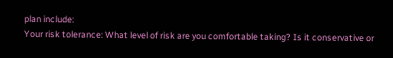plan include:
Your risk tolerance: What level of risk are you comfortable taking? Is it conservative or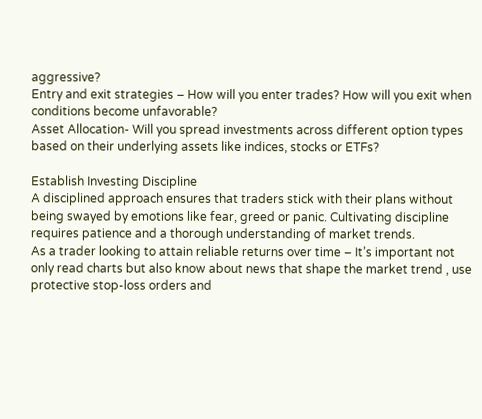aggressive?
Entry and exit strategies – How will you enter trades? How will you exit when conditions become unfavorable?
Asset Allocation- Will you spread investments across different option types based on their underlying assets like indices, stocks or ETFs?

Establish Investing Discipline
A disciplined approach ensures that traders stick with their plans without being swayed by emotions like fear, greed or panic. Cultivating discipline requires patience and a thorough understanding of market trends.
As a trader looking to attain reliable returns over time – It’s important not only read charts but also know about news that shape the market trend , use protective stop-loss orders and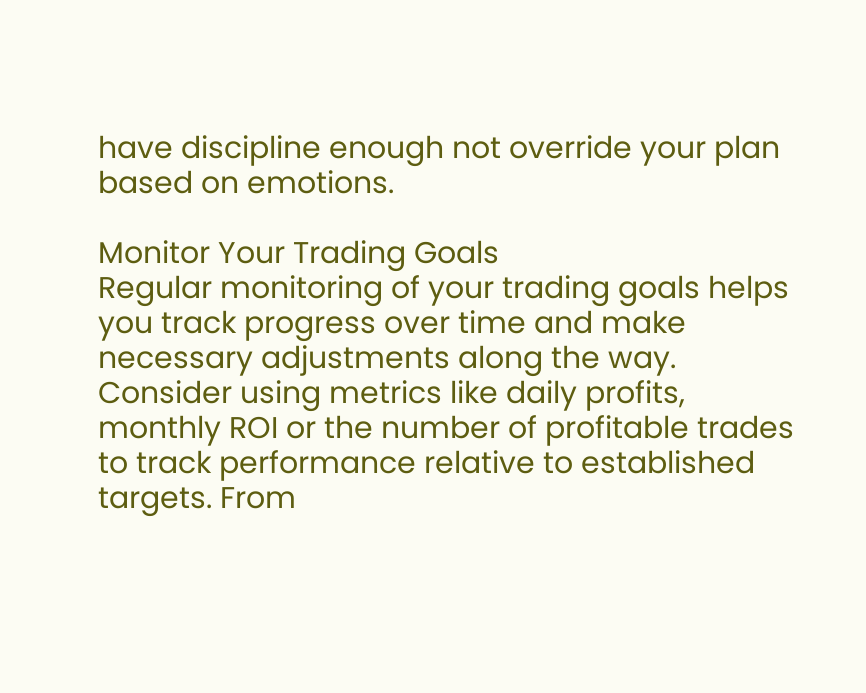have discipline enough not override your plan based on emotions.

Monitor Your Trading Goals
Regular monitoring of your trading goals helps you track progress over time and make necessary adjustments along the way. Consider using metrics like daily profits, monthly ROI or the number of profitable trades to track performance relative to established targets. From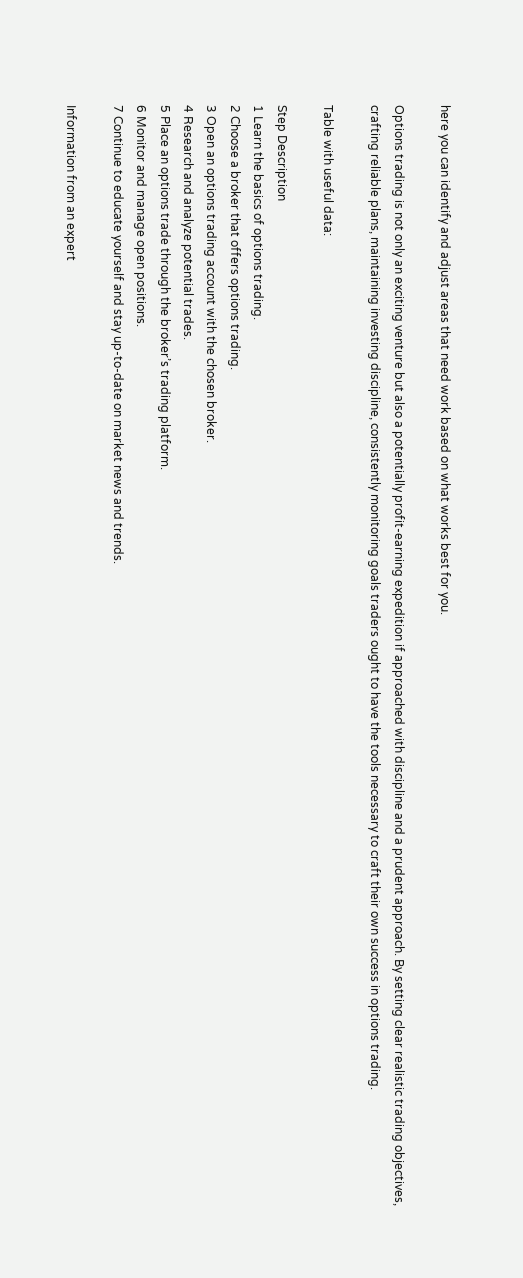here you can identify and adjust areas that need work based on what works best for you.

Options trading is not only an exciting venture but also a potentially profit-earning expedition if approached with discipline and a prudent approach. By setting clear realistic trading objectives, crafting reliable plans, maintaining investing discipline, consistently monitoring goals traders ought to have the tools necessary to craft their own success in options trading.

Table with useful data:

Step Description
1 Learn the basics of options trading.
2 Choose a broker that offers options trading.
3 Open an options trading account with the chosen broker.
4 Research and analyze potential trades.
5 Place an options trade through the broker’s trading platform.
6 Monitor and manage open positions.
7 Continue to educate yourself and stay up-to-date on market news and trends.

Information from an expert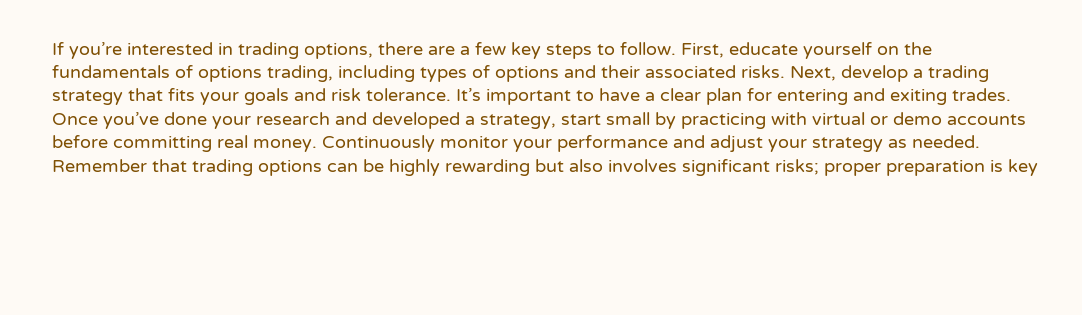If you’re interested in trading options, there are a few key steps to follow. First, educate yourself on the fundamentals of options trading, including types of options and their associated risks. Next, develop a trading strategy that fits your goals and risk tolerance. It’s important to have a clear plan for entering and exiting trades. Once you’ve done your research and developed a strategy, start small by practicing with virtual or demo accounts before committing real money. Continuously monitor your performance and adjust your strategy as needed. Remember that trading options can be highly rewarding but also involves significant risks; proper preparation is key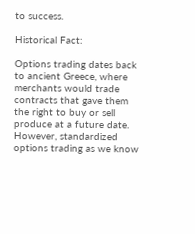to success.

Historical Fact:

Options trading dates back to ancient Greece, where merchants would trade contracts that gave them the right to buy or sell produce at a future date. However, standardized options trading as we know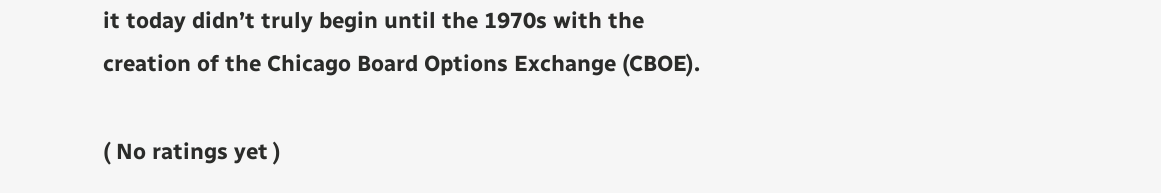it today didn’t truly begin until the 1970s with the creation of the Chicago Board Options Exchange (CBOE).

( No ratings yet )